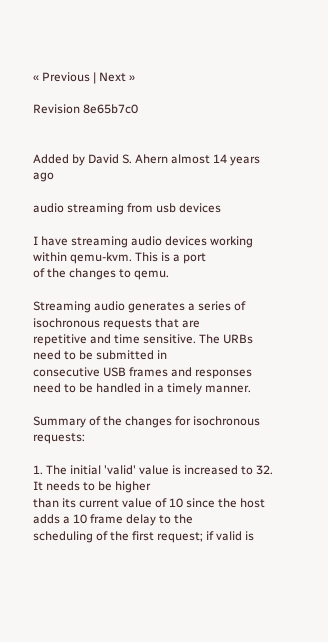« Previous | Next »

Revision 8e65b7c0


Added by David S. Ahern almost 14 years ago

audio streaming from usb devices

I have streaming audio devices working within qemu-kvm. This is a port
of the changes to qemu.

Streaming audio generates a series of isochronous requests that are
repetitive and time sensitive. The URBs need to be submitted in
consecutive USB frames and responses need to be handled in a timely manner.

Summary of the changes for isochronous requests:

1. The initial 'valid' value is increased to 32. It needs to be higher
than its current value of 10 since the host adds a 10 frame delay to the
scheduling of the first request; if valid is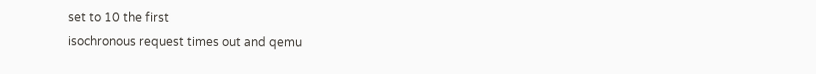set to 10 the first
isochronous request times out and qemu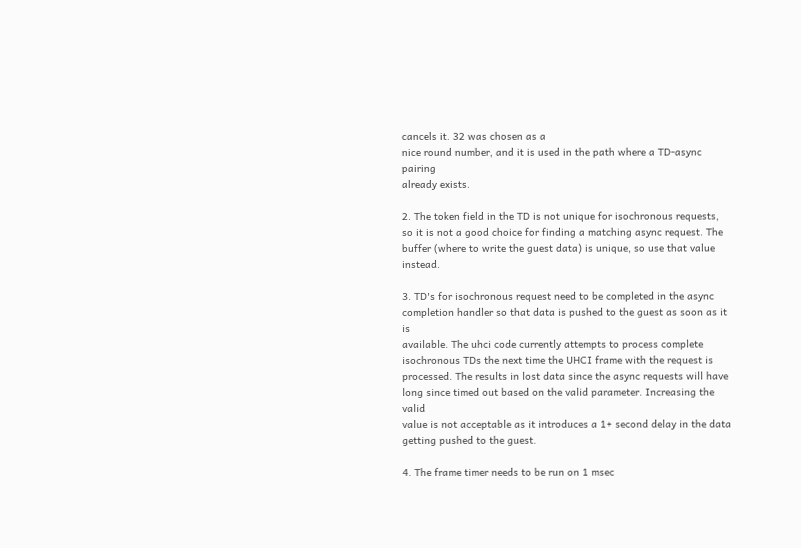cancels it. 32 was chosen as a
nice round number, and it is used in the path where a TD-async pairing
already exists.

2. The token field in the TD is not unique for isochronous requests,
so it is not a good choice for finding a matching async request. The
buffer (where to write the guest data) is unique, so use that value instead.

3. TD's for isochronous request need to be completed in the async
completion handler so that data is pushed to the guest as soon as it is
available. The uhci code currently attempts to process complete
isochronous TDs the next time the UHCI frame with the request is
processed. The results in lost data since the async requests will have
long since timed out based on the valid parameter. Increasing the valid
value is not acceptable as it introduces a 1+ second delay in the data
getting pushed to the guest.

4. The frame timer needs to be run on 1 msec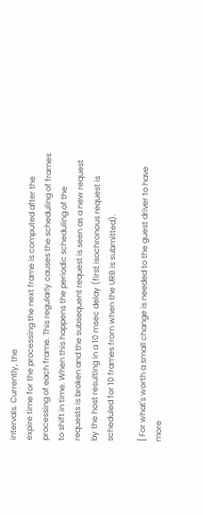intervals. Currently, the
expire time for the processing the next frame is computed after the
processing of each frame. This regularly causes the scheduling of frames
to shift in time. When this happens the periodic scheduling of the
requests is broken and the subsequent request is seen as a new request
by the host resulting in a 10 msec delay (first isochronous request is
scheduled for 10 frames from when the URB is submitted).

[ For what's worth a small change is needed to the guest driver to have
more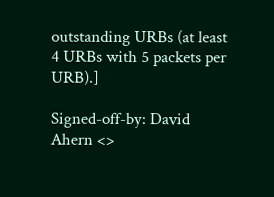outstanding URBs (at least 4 URBs with 5 packets per URB).]

Signed-off-by: David Ahern <>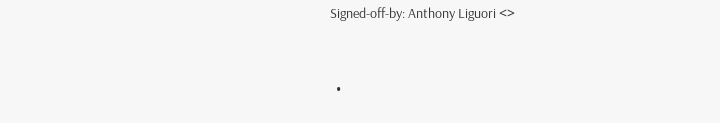Signed-off-by: Anthony Liguori <>


  •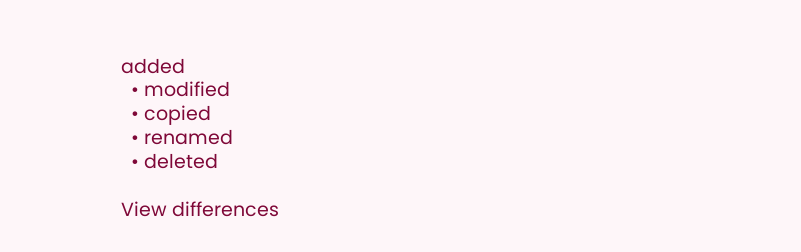added
  • modified
  • copied
  • renamed
  • deleted

View differences